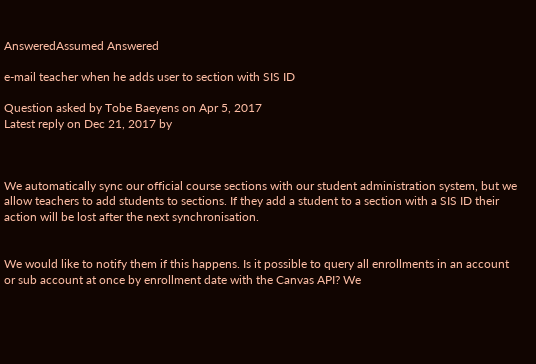AnsweredAssumed Answered

e-mail teacher when he adds user to section with SIS ID

Question asked by Tobe Baeyens on Apr 5, 2017
Latest reply on Dec 21, 2017 by



We automatically sync our official course sections with our student administration system, but we allow teachers to add students to sections. If they add a student to a section with a SIS ID their action will be lost after the next synchronisation.


We would like to notify them if this happens. Is it possible to query all enrollments in an account or sub account at once by enrollment date with the Canvas API? We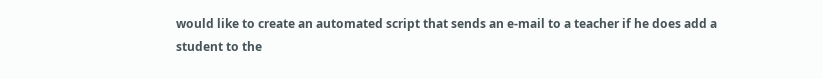would like to create an automated script that sends an e-mail to a teacher if he does add a student to the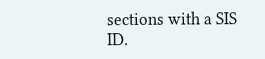sections with a SIS ID.